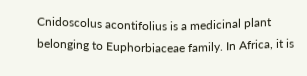Cnidoscolus acontifolius is a medicinal plant belonging to Euphorbiaceae family. In Africa, it is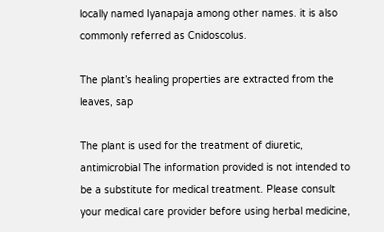locally named Iyanapaja among other names. it is also commonly referred as Cnidoscolus.

The plant’s healing properties are extracted from the leaves, sap

The plant is used for the treatment of diuretic, antimicrobial The information provided is not intended to be a substitute for medical treatment. Please consult your medical care provider before using herbal medicine,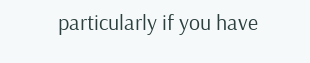particularly if you have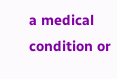a medical condition or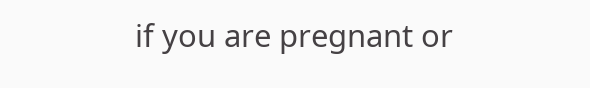if you are pregnant or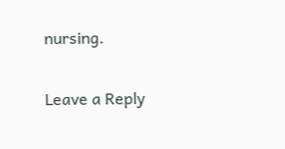nursing.

Leave a Reply